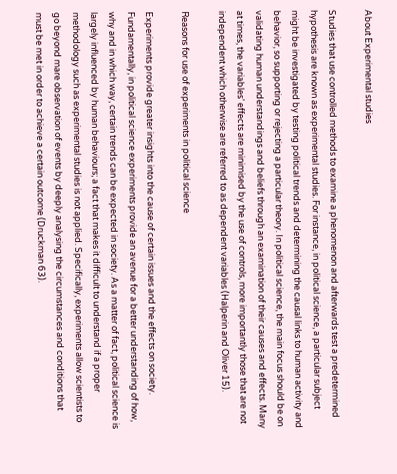About Experimental studies

Studies that use controlled methods to examine a phenomenon and afterwards test a predetermined hypothesis are known as experimental studies. For instance, in political science, a particular subject might be investigated by testing political trends and determining the causal links to human activity and behavior, so supporting or rejecting a particular theory. In political science, the main focus should be on validating human understandings and beliefs through an examination of their causes and effects. Many at times, the variables’ effects are minimised by the use of controls, more importantly those that are not independent which otherwise are referred to as dependent variables (Halperin and Oliver 15).

Reasons for use of experiments in political science

Experiments provide greater insights into the cause of certain issues and the effects on society. Fundamentally, in political science experiments provide an avenue for a better understanding of how, why and in which way, certain trends can be expected in society. As a matter of fact, political science is largely influenced by human behaviours; a fact that makes it difficult to understand if a proper methodology such as experimental studies is not applied. Specifically, experiments allow scientists to go beyond mare observation of events by deeply analysing the circumstances and conditions that must be met in order to achieve a certain outcome (Druckman 63).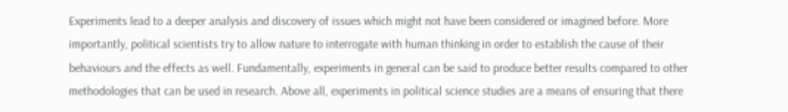Experiments lead to a deeper analysis and discovery of issues which might not have been considered or imagined before. More importantly, political scientists try to allow nature to interrogate with human thinking in order to establish the cause of their behaviours and the effects as well. Fundamentally, experiments in general can be said to produce better results compared to other methodologies that can be used in research. Above all, experiments in political science studies are a means of ensuring that there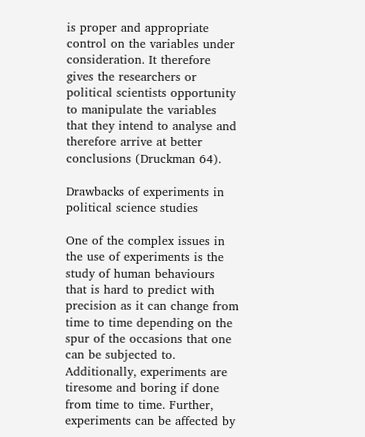is proper and appropriate control on the variables under consideration. It therefore gives the researchers or political scientists opportunity to manipulate the variables that they intend to analyse and therefore arrive at better conclusions (Druckman 64).

Drawbacks of experiments in political science studies

One of the complex issues in the use of experiments is the study of human behaviours that is hard to predict with precision as it can change from time to time depending on the spur of the occasions that one can be subjected to. Additionally, experiments are tiresome and boring if done from time to time. Further, experiments can be affected by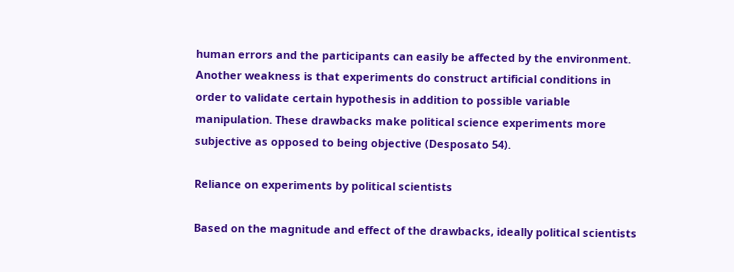human errors and the participants can easily be affected by the environment. Another weakness is that experiments do construct artificial conditions in order to validate certain hypothesis in addition to possible variable manipulation. These drawbacks make political science experiments more subjective as opposed to being objective (Desposato 54).

Reliance on experiments by political scientists

Based on the magnitude and effect of the drawbacks, ideally political scientists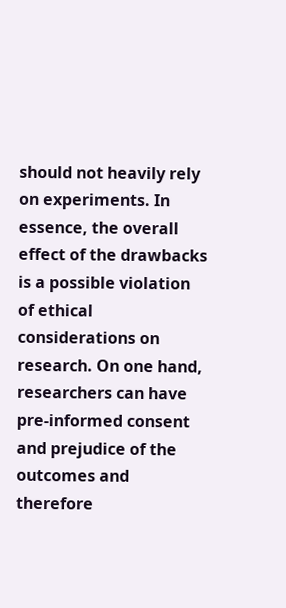should not heavily rely on experiments. In essence, the overall effect of the drawbacks is a possible violation of ethical considerations on research. On one hand, researchers can have pre-informed consent and prejudice of the outcomes and therefore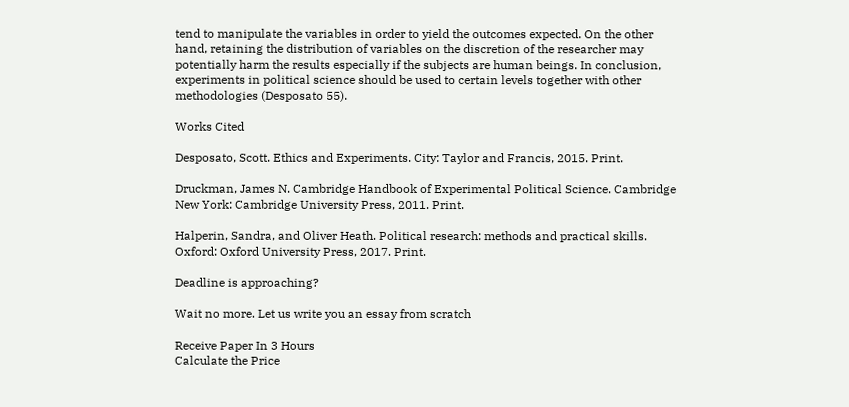tend to manipulate the variables in order to yield the outcomes expected. On the other hand, retaining the distribution of variables on the discretion of the researcher may potentially harm the results especially if the subjects are human beings. In conclusion, experiments in political science should be used to certain levels together with other methodologies (Desposato 55).

Works Cited

Desposato, Scott. Ethics and Experiments. City: Taylor and Francis, 2015. Print.

Druckman, James N. Cambridge Handbook of Experimental Political Science. Cambridge New York: Cambridge University Press, 2011. Print.

Halperin, Sandra, and Oliver Heath. Political research: methods and practical skills. Oxford: Oxford University Press, 2017. Print.

Deadline is approaching?

Wait no more. Let us write you an essay from scratch

Receive Paper In 3 Hours
Calculate the Price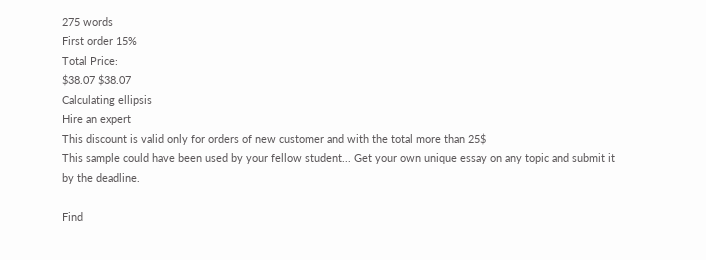275 words
First order 15%
Total Price:
$38.07 $38.07
Calculating ellipsis
Hire an expert
This discount is valid only for orders of new customer and with the total more than 25$
This sample could have been used by your fellow student... Get your own unique essay on any topic and submit it by the deadline.

Find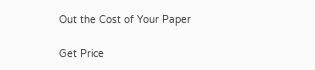Out the Cost of Your Paper

Get Price